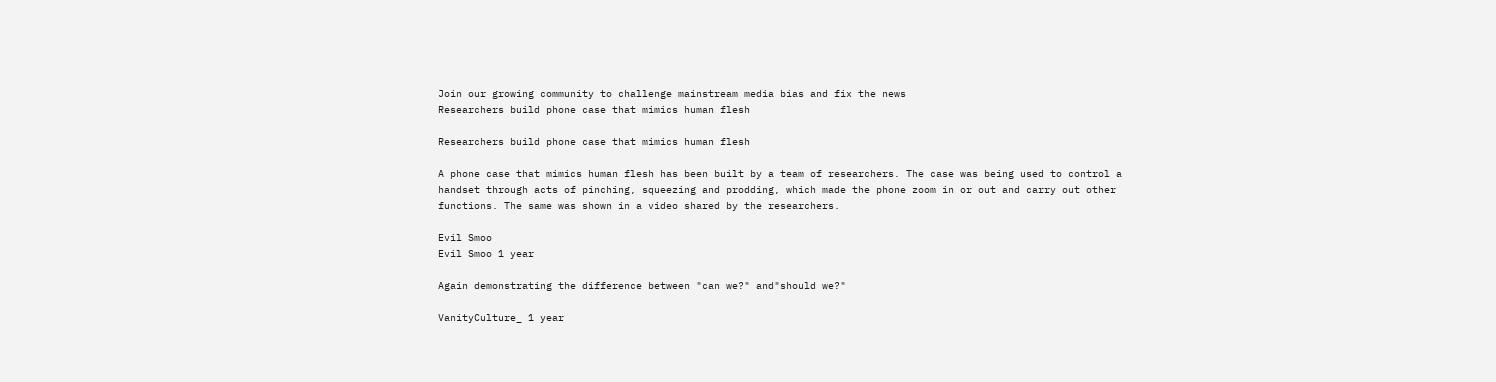Join our growing community to challenge mainstream media bias and fix the news
Researchers build phone case that mimics human flesh

Researchers build phone case that mimics human flesh

A phone case that mimics human flesh has been built by a team of researchers. The case was being used to control a handset through acts of pinching, squeezing and prodding, which made the phone zoom in or out and carry out other functions. The same was shown in a video shared by the researchers.

Evil Smoo
Evil Smoo 1 year

Again demonstrating the difference between "can we?" and"should we?"

VanityCulture_ 1 year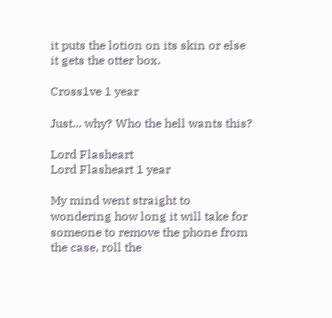it puts the lotion on its skin or else it gets the otter box.

Cross1ve 1 year

Just... why? Who the hell wants this?

Lord Flasheart
Lord Flasheart 1 year

My mind went straight to wondering how long it will take for someone to remove the phone from the case, roll the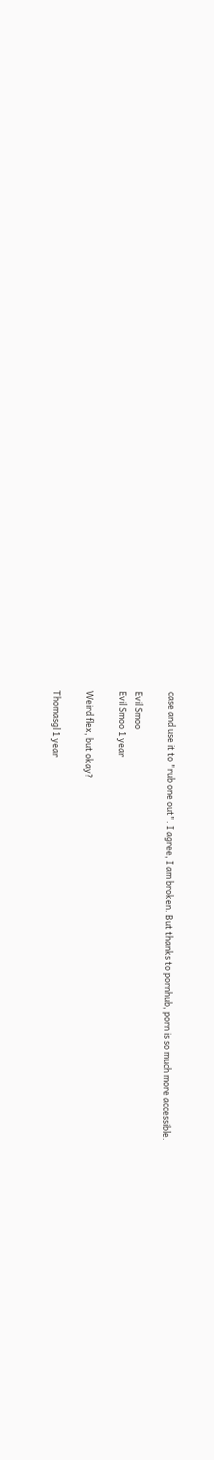case and use it to "rub one out". I agree, I am broken. But thanks to pornhub, porn is so much more accessible.

Evil Smoo
Evil Smoo 1 year

Weird flex, but okay?

Thomasgl 1 year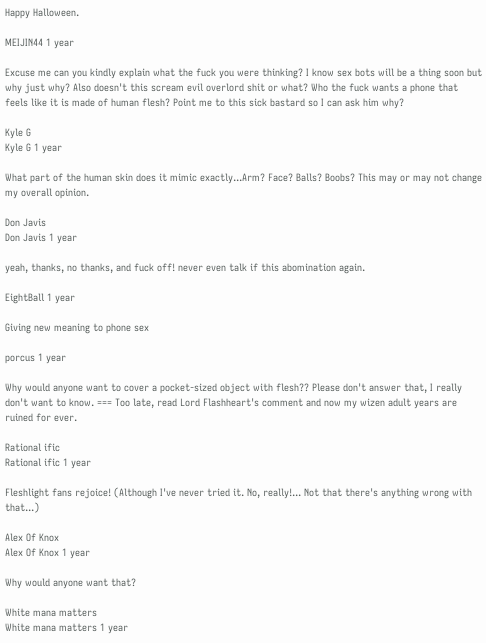Happy Halloween.

MEIJIN44 1 year

Excuse me can you kindly explain what the fuck you were thinking? I know sex bots will be a thing soon but why just why? Also doesn't this scream evil overlord shit or what? Who the fuck wants a phone that feels like it is made of human flesh? Point me to this sick bastard so I can ask him why?

Kyle G
Kyle G 1 year

What part of the human skin does it mimic exactly...Arm? Face? Balls? Boobs? This may or may not change my overall opinion.

Don Javis
Don Javis 1 year

yeah, thanks, no thanks, and fuck off! never even talk if this abomination again.

EightBall 1 year

Giving new meaning to phone sex

porcus 1 year

Why would anyone want to cover a pocket-sized object with flesh?? Please don't answer that, I really don't want to know. === Too late, read Lord Flashheart's comment and now my wizen adult years are ruined for ever.

Rational ific
Rational ific 1 year

Fleshlight fans rejoice! (Although I've never tried it. No, really!... Not that there's anything wrong with that...)

Alex Of Knox
Alex Of Knox 1 year

Why would anyone want that?

White mana matters
White mana matters 1 year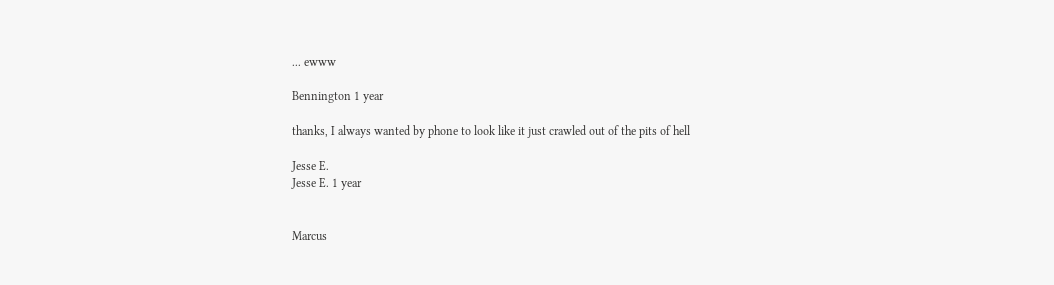... ewww

Bennington 1 year

thanks, I always wanted by phone to look like it just crawled out of the pits of hell

Jesse E.
Jesse E. 1 year


Marcus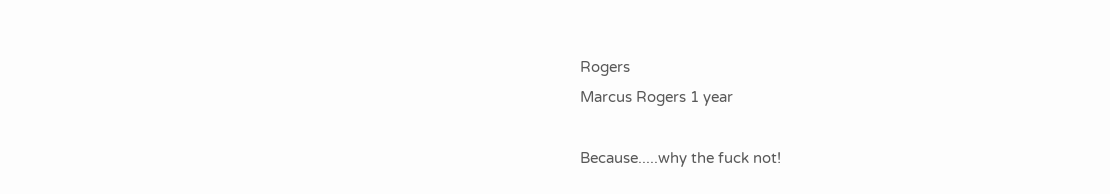Rogers
Marcus Rogers 1 year

Because.....why the fuck not!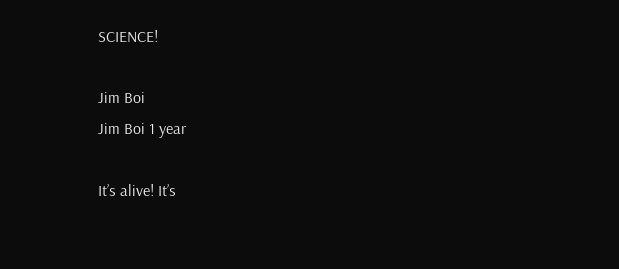SCIENCE!

Jim Boi
Jim Boi 1 year

It’s alive! It’s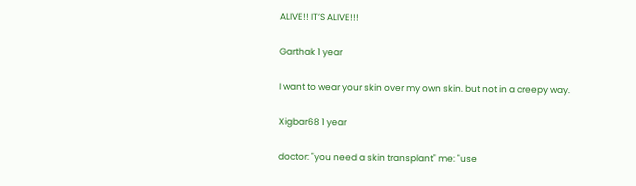ALIVE!! IT’S ALIVE!!!

Garthak 1 year

I want to wear your skin over my own skin. but not in a creepy way.

Xigbar68 1 year

doctor: "you need a skin transplant" me: "use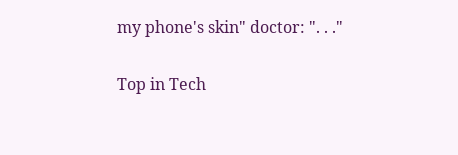my phone's skin" doctor: ". . ."

Top in Tech